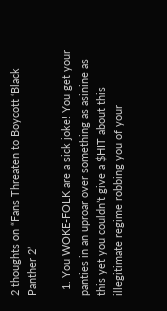2 thoughts on “Fans Threaten to Boycott ‘Black Panther 2’

  1. You WOKE-FOLK are a sick joke! You get your panties in an uproar over something as asinine as this yet you couldn’t give a $HIT about this illegitimate regime robbing you of your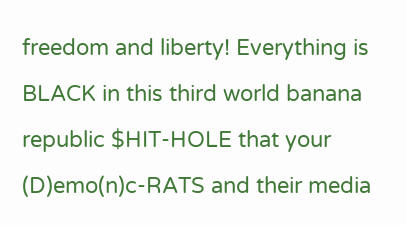freedom and liberty! Everything is BLACK in this third world banana republic $HIT-HOLE that your (D)emo(n)c-RATS and their media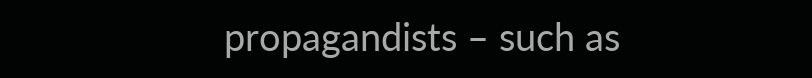propagandists – such as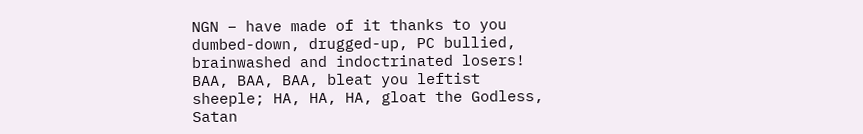NGN – have made of it thanks to you dumbed-down, drugged-up, PC bullied, brainwashed and indoctrinated losers! BAA, BAA, BAA, bleat you leftist sheeple; HA, HA, HA, gloat the Godless, Satan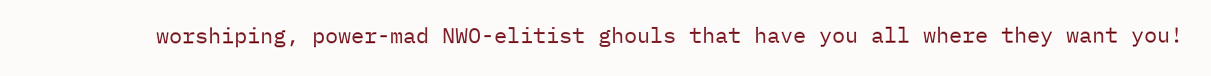worshiping, power-mad NWO-elitist ghouls that have you all where they want you!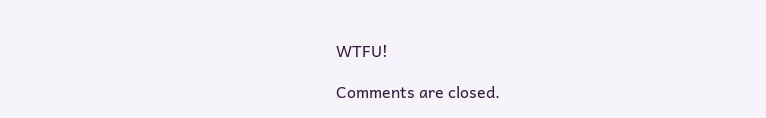WTFU!

Comments are closed.